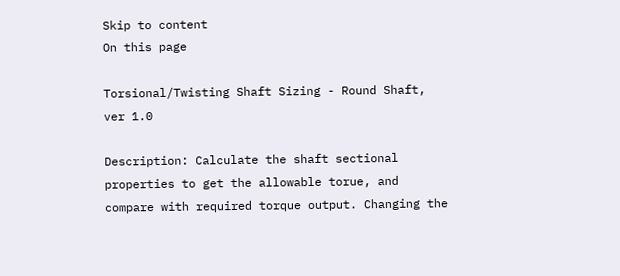Skip to content
On this page

Torsional/Twisting Shaft Sizing - Round Shaft, ver 1.0

Description: Calculate the shaft sectional properties to get the allowable torue, and compare with required torque output. Changing the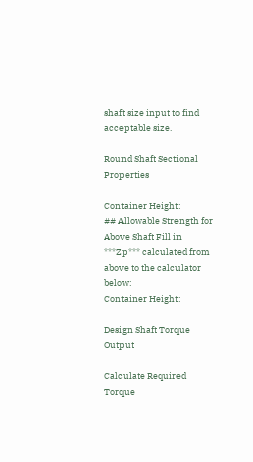shaft size input to find acceptable size.

Round Shaft Sectional Properties

Container Height:
## Allowable Strength for Above Shaft Fill in ***Zp*** calculated from above to the calculator below:
Container Height:

Design Shaft Torque Output

Calculate Required Torque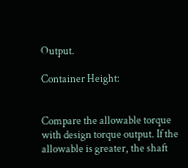Output.

Container Height:


Compare the allowable torque with design torque output. If the allowable is greater, the shaft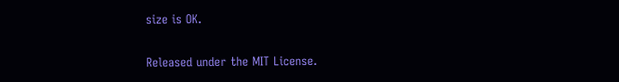size is OK.

Released under the MIT License.